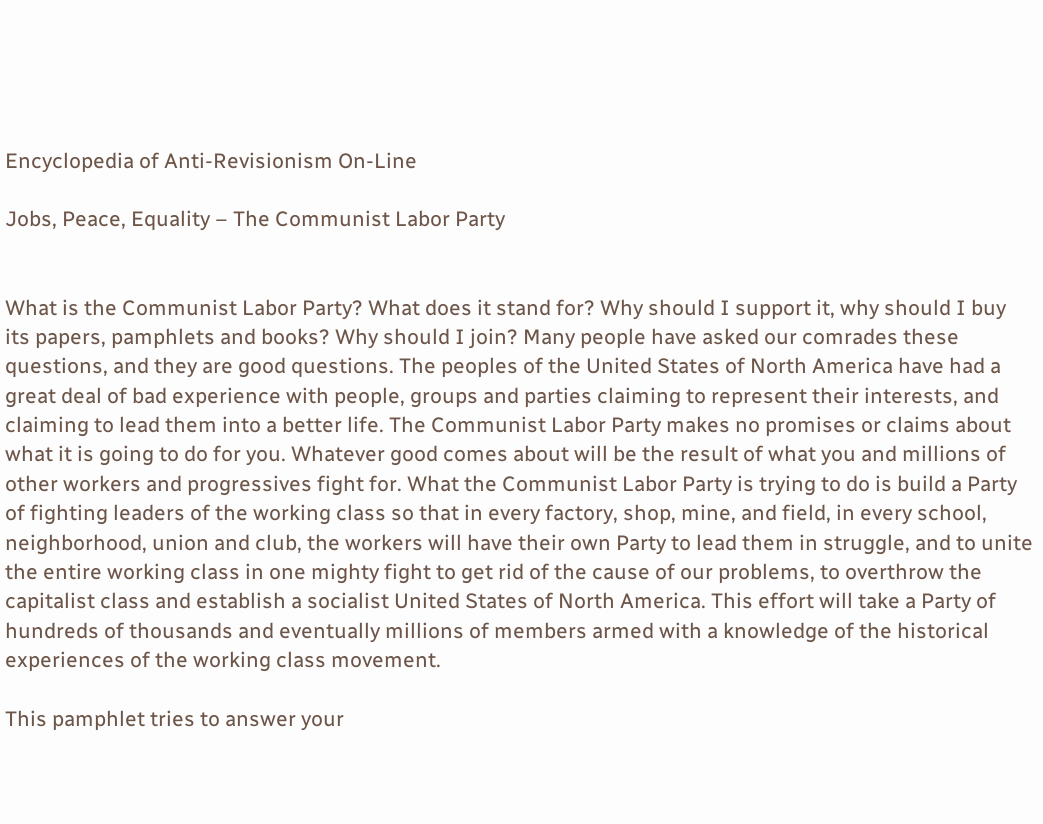Encyclopedia of Anti-Revisionism On-Line

Jobs, Peace, Equality – The Communist Labor Party


What is the Communist Labor Party? What does it stand for? Why should I support it, why should I buy its papers, pamphlets and books? Why should I join? Many people have asked our comrades these questions, and they are good questions. The peoples of the United States of North America have had a great deal of bad experience with people, groups and parties claiming to represent their interests, and claiming to lead them into a better life. The Communist Labor Party makes no promises or claims about what it is going to do for you. Whatever good comes about will be the result of what you and millions of other workers and progressives fight for. What the Communist Labor Party is trying to do is build a Party of fighting leaders of the working class so that in every factory, shop, mine, and field, in every school, neighborhood, union and club, the workers will have their own Party to lead them in struggle, and to unite the entire working class in one mighty fight to get rid of the cause of our problems, to overthrow the capitalist class and establish a socialist United States of North America. This effort will take a Party of hundreds of thousands and eventually millions of members armed with a knowledge of the historical experiences of the working class movement.

This pamphlet tries to answer your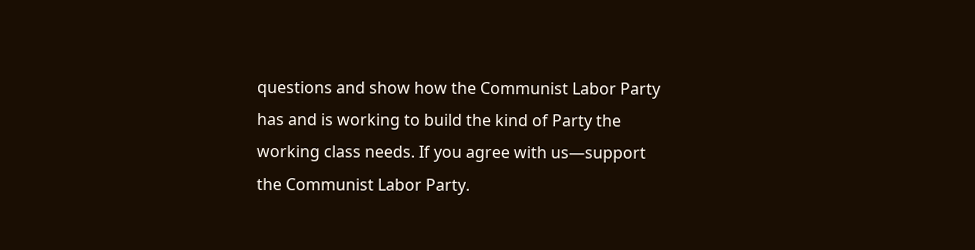questions and show how the Communist Labor Party has and is working to build the kind of Party the working class needs. If you agree with us—support the Communist Labor Party.